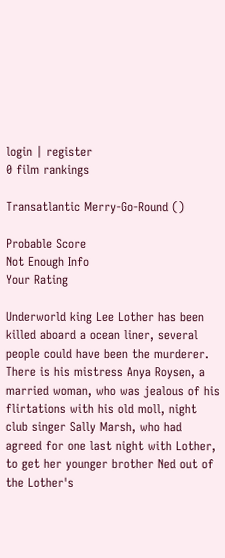login | register
0 film rankings

Transatlantic Merry-Go-Round ()

Probable Score
Not Enough Info
Your Rating

Underworld king Lee Lother has been killed aboard a ocean liner, several people could have been the murderer. There is his mistress Anya Roysen, a married woman, who was jealous of his flirtations with his old moll, night club singer Sally Marsh, who had agreed for one last night with Lother, to get her younger brother Ned out of the Lother's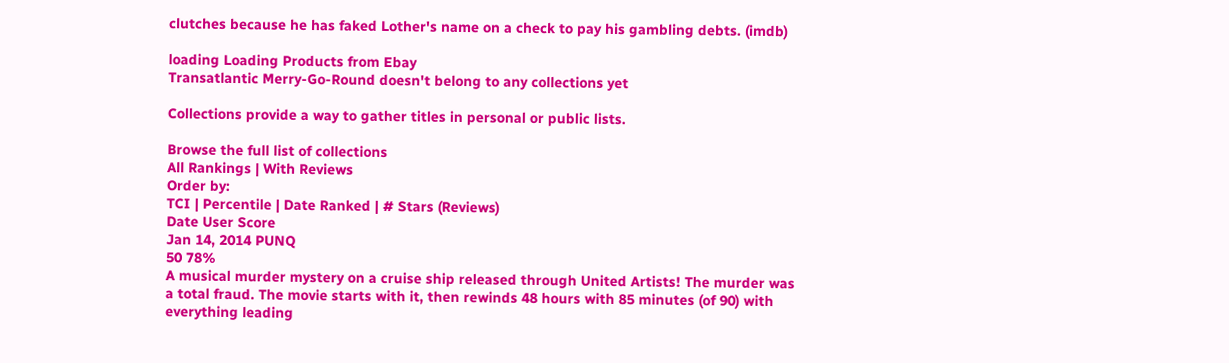clutches because he has faked Lother's name on a check to pay his gambling debts. (imdb)

loading Loading Products from Ebay
Transatlantic Merry-Go-Round doesn't belong to any collections yet

Collections provide a way to gather titles in personal or public lists.

Browse the full list of collections
All Rankings | With Reviews
Order by:
TCI | Percentile | Date Ranked | # Stars (Reviews)
Date User Score
Jan 14, 2014 PUNQ
50 78%
A musical murder mystery on a cruise ship released through United Artists! The murder was a total fraud. The movie starts with it, then rewinds 48 hours with 85 minutes (of 90) with everything leading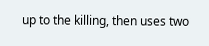up to the killing, then uses two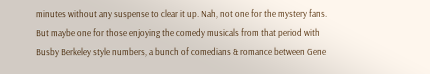minutes without any suspense to clear it up. Nah, not one for the mystery fans. But maybe one for those enjoying the comedy musicals from that period with Busby Berkeley style numbers, a bunch of comedians & romance between Gene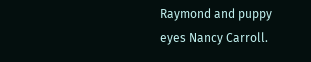Raymond and puppy eyes Nancy Carroll.